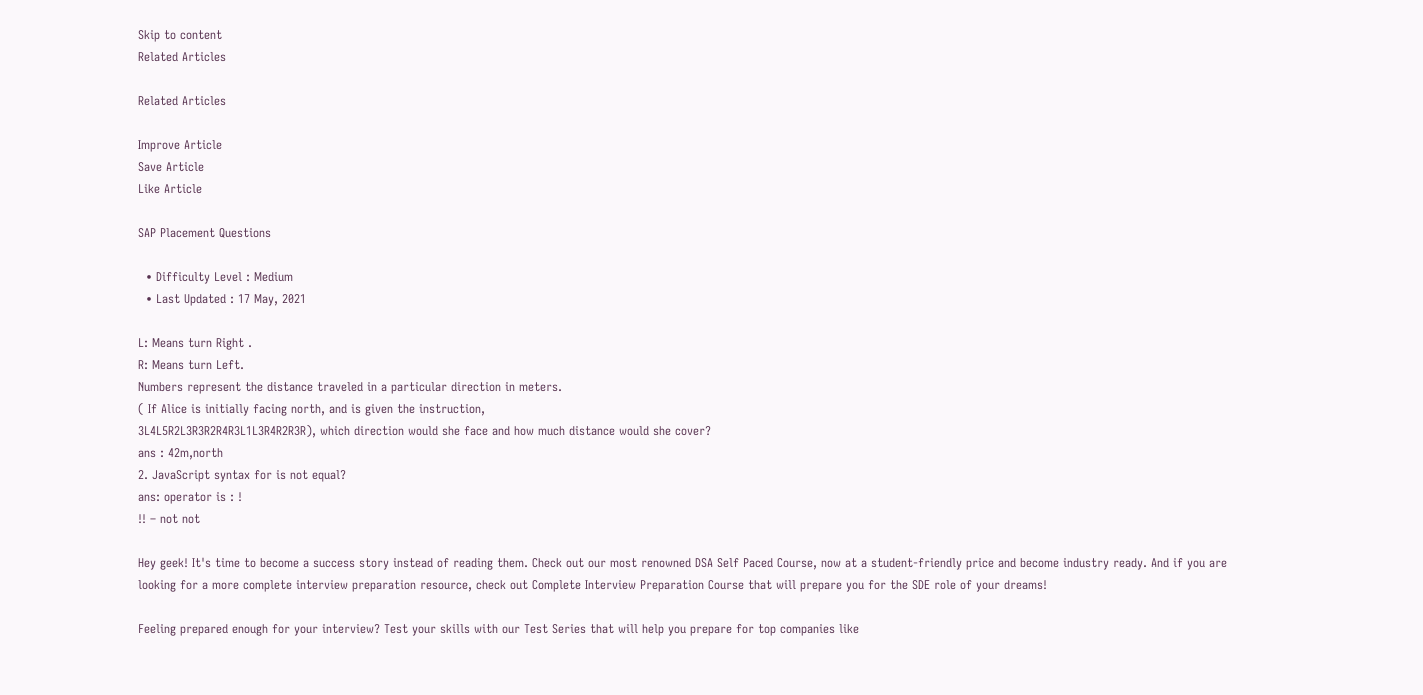Skip to content
Related Articles

Related Articles

Improve Article
Save Article
Like Article

SAP Placement Questions

  • Difficulty Level : Medium
  • Last Updated : 17 May, 2021

L: Means turn Right .
R: Means turn Left.
Numbers represent the distance traveled in a particular direction in meters.
( If Alice is initially facing north, and is given the instruction,
3L4L5R2L3R3R2R4R3L1L3R4R2R3R), which direction would she face and how much distance would she cover?
ans : 42m,north
2. JavaScript syntax for is not equal?
ans: operator is : !
!! – not not

Hey geek! It's time to become a success story instead of reading them. Check out our most renowned DSA Self Paced Course, now at a student-friendly price and become industry ready. And if you are looking for a more complete interview preparation resource, check out Complete Interview Preparation Course that will prepare you for the SDE role of your dreams!

Feeling prepared enough for your interview? Test your skills with our Test Series that will help you prepare for top companies like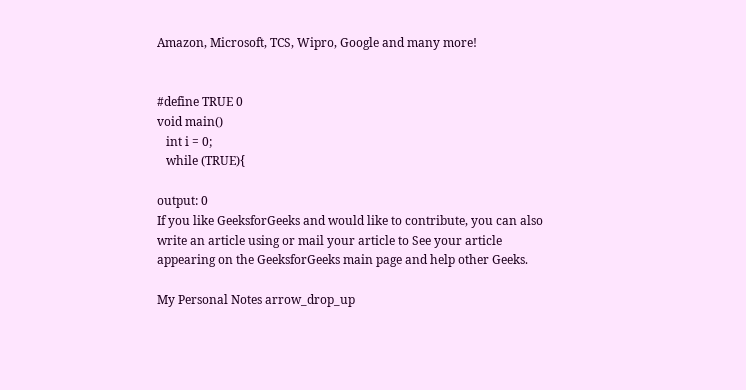Amazon, Microsoft, TCS, Wipro, Google and many more!


#define TRUE 0
void main()
   int i = 0;
   while (TRUE){

output: 0
If you like GeeksforGeeks and would like to contribute, you can also write an article using or mail your article to See your article appearing on the GeeksforGeeks main page and help other Geeks.

My Personal Notes arrow_drop_up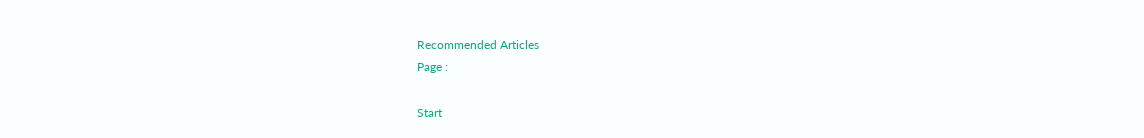Recommended Articles
Page :

Start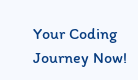Your Coding Journey Now!